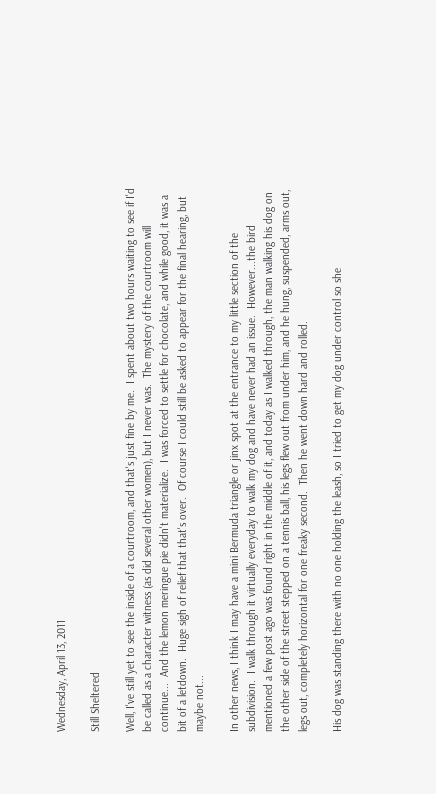Wednesday, April 13, 2011

Still Sheltered

Well, I've still yet to see the inside of a courtroom, and that's just fine by me.  I spent about two hours waiting to see if I'd be called as a character witness (as did several other women), but I never was.  The mystery of the courtroom will continue...  And the lemon meringue pie didn't materialize.  I was forced to settle for chocolate, and while good, it was a bit of a letdown.  Huge sigh of relief that that's over.  Of course I could still be asked to appear for the final hearing, but maybe not...

In other news, I think I may have a mini Bermuda triangle or jinx spot at the entrance to my little section of the subdivision.  I walk through it virtually everyday to walk my dog and have never had an issue.  However...the bird mentioned a few post ago was found right in the middle of it, and today as I walked through, the man walking his dog on the other side of the street stepped on a tennis ball, his legs flew out from under him, and he hung, suspended, arms out, legs out, completely horizontal for one freaky second.  Then he went down hard and rolled.

His dog was standing there with no one holding the leash, so I tried to get my dog under control so she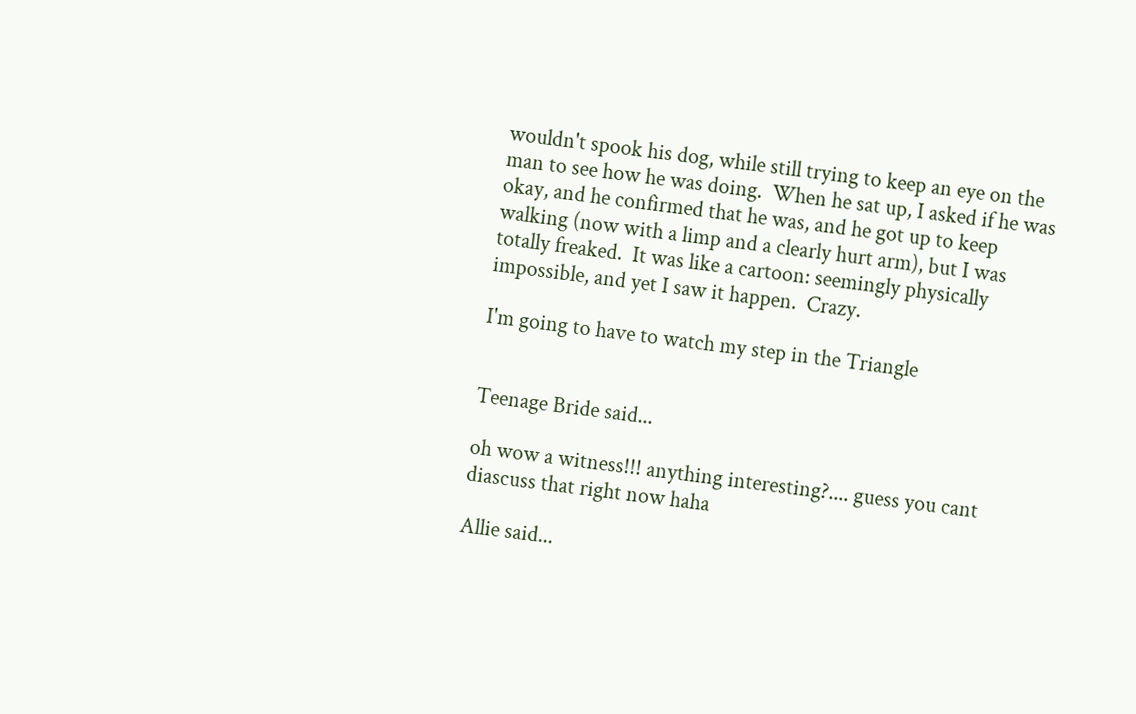wouldn't spook his dog, while still trying to keep an eye on the man to see how he was doing.  When he sat up, I asked if he was okay, and he confirmed that he was, and he got up to keep walking (now with a limp and a clearly hurt arm), but I was totally freaked.  It was like a cartoon: seemingly physically impossible, and yet I saw it happen.  Crazy.

I'm going to have to watch my step in the Triangle


Teenage Bride said...

oh wow a witness!!! anything interesting?.... guess you cant diascuss that right now haha

Allie said...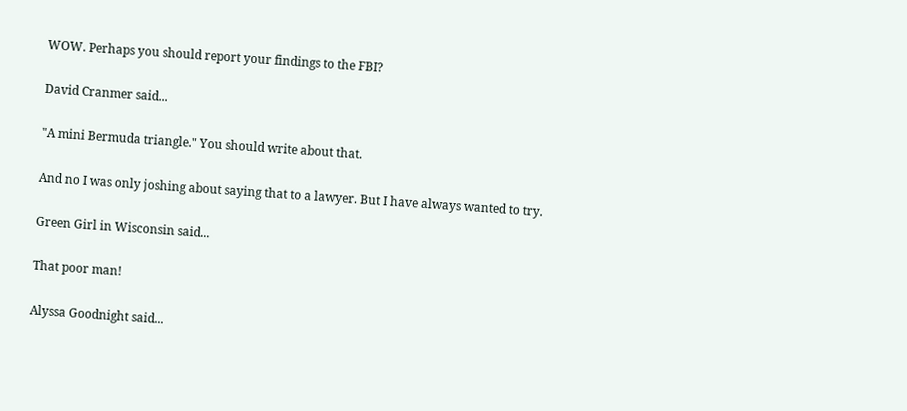WOW. Perhaps you should report your findings to the FBI?

David Cranmer said...

"A mini Bermuda triangle." You should write about that.

And no I was only joshing about saying that to a lawyer. But I have always wanted to try.

Green Girl in Wisconsin said...

That poor man!

Alyssa Goodnight said...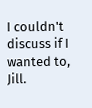I couldn't discuss if I wanted to, Jill.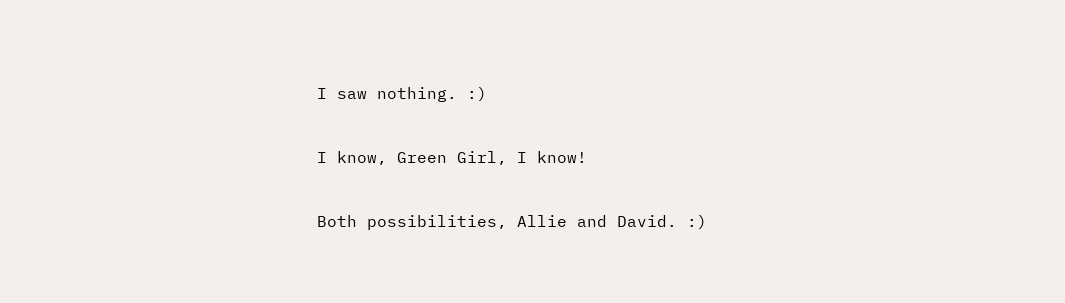I saw nothing. :)

I know, Green Girl, I know!

Both possibilities, Allie and David. :)